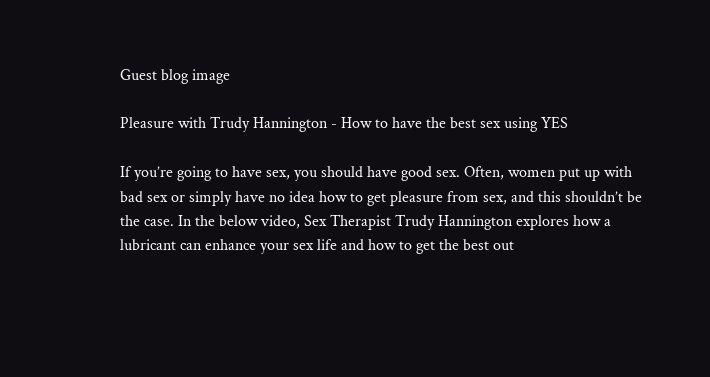Guest blog image

Pleasure with Trudy Hannington - How to have the best sex using YES

If you’re going to have sex, you should have good sex. Often, women put up with bad sex or simply have no idea how to get pleasure from sex, and this shouldn’t be the case. In the below video, Sex Therapist Trudy Hannington explores how a lubricant can enhance your sex life and how to get the best out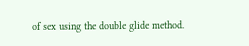of sex using the double glide method.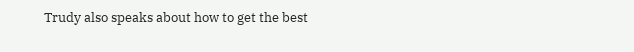Trudy also speaks about how to get the best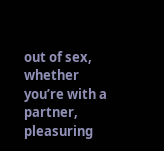out of sex, whether you’re with a partner, pleasuring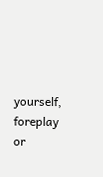yourself, foreplay or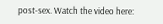post-sex. Watch the video here: